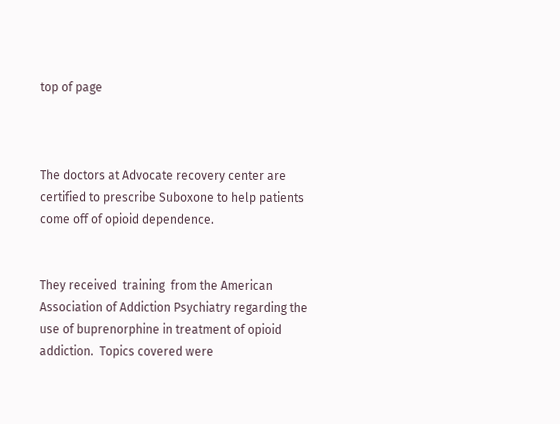top of page



The doctors at Advocate recovery center are certified to prescribe Suboxone to help patients come off of opioid dependence.


They received  training  from the American Association of Addiction Psychiatry regarding the use of buprenorphine in treatment of opioid addiction.  Topics covered were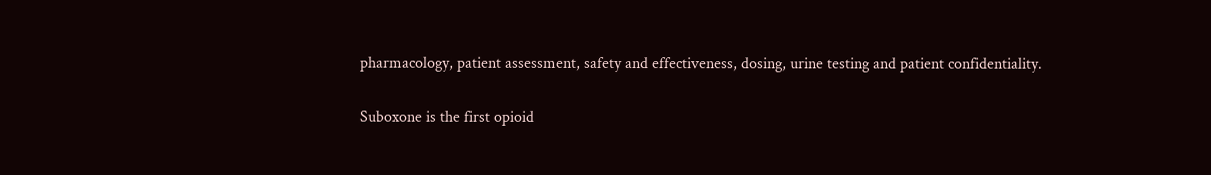pharmacology, patient assessment, safety and effectiveness, dosing, urine testing and patient confidentiality.


Suboxone is the first opioid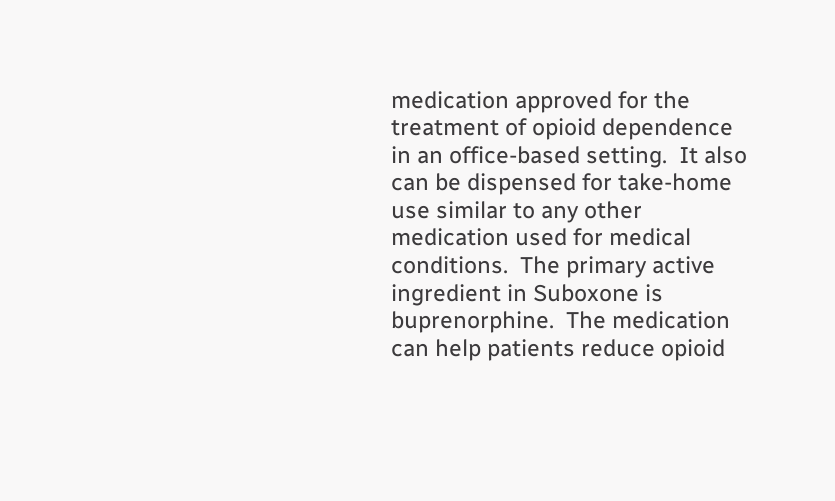medication approved for the treatment of opioid dependence in an office-based setting.  It also can be dispensed for take-home use similar to any other medication used for medical conditions.  The primary active ingredient in Suboxone is buprenorphine.  The medication can help patients reduce opioid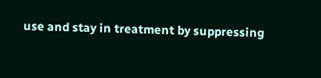use and stay in treatment by suppressing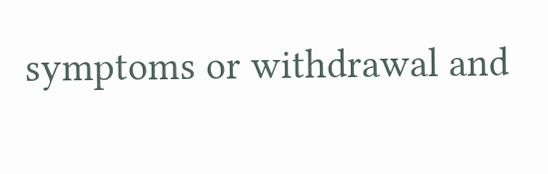symptoms or withdrawal and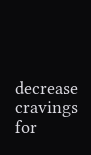decrease cravings for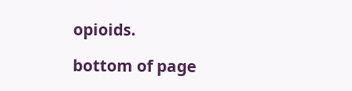opioids.

bottom of page